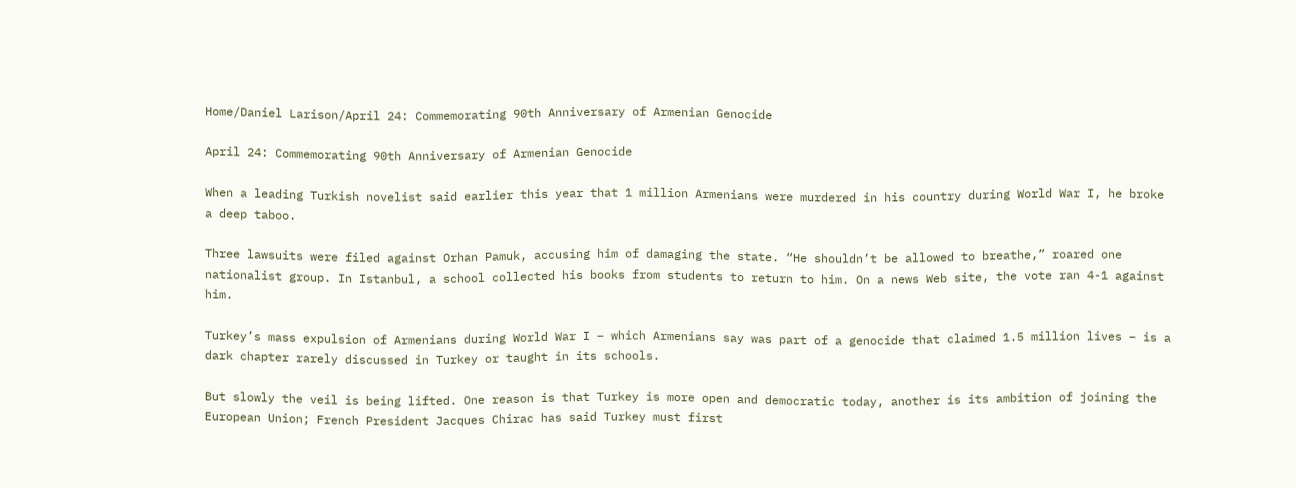Home/Daniel Larison/April 24: Commemorating 90th Anniversary of Armenian Genocide

April 24: Commemorating 90th Anniversary of Armenian Genocide

When a leading Turkish novelist said earlier this year that 1 million Armenians were murdered in his country during World War I, he broke a deep taboo.

Three lawsuits were filed against Orhan Pamuk, accusing him of damaging the state. “He shouldn’t be allowed to breathe,” roared one nationalist group. In Istanbul, a school collected his books from students to return to him. On a news Web site, the vote ran 4-1 against him.

Turkey’s mass expulsion of Armenians during World War I – which Armenians say was part of a genocide that claimed 1.5 million lives – is a dark chapter rarely discussed in Turkey or taught in its schools.

But slowly the veil is being lifted. One reason is that Turkey is more open and democratic today, another is its ambition of joining the European Union; French President Jacques Chirac has said Turkey must first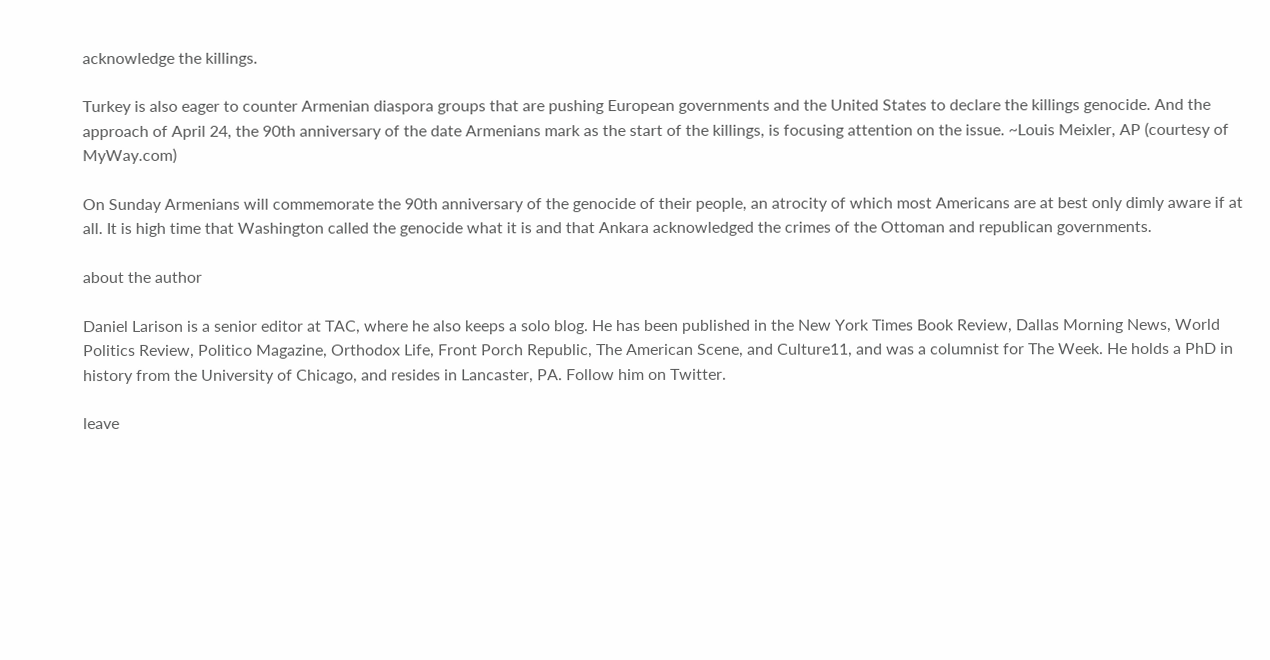acknowledge the killings.

Turkey is also eager to counter Armenian diaspora groups that are pushing European governments and the United States to declare the killings genocide. And the approach of April 24, the 90th anniversary of the date Armenians mark as the start of the killings, is focusing attention on the issue. ~Louis Meixler, AP (courtesy of MyWay.com)

On Sunday Armenians will commemorate the 90th anniversary of the genocide of their people, an atrocity of which most Americans are at best only dimly aware if at all. It is high time that Washington called the genocide what it is and that Ankara acknowledged the crimes of the Ottoman and republican governments.

about the author

Daniel Larison is a senior editor at TAC, where he also keeps a solo blog. He has been published in the New York Times Book Review, Dallas Morning News, World Politics Review, Politico Magazine, Orthodox Life, Front Porch Republic, The American Scene, and Culture11, and was a columnist for The Week. He holds a PhD in history from the University of Chicago, and resides in Lancaster, PA. Follow him on Twitter.

leave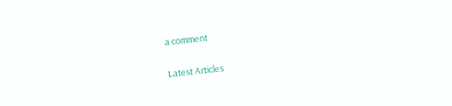a comment

Latest Articles